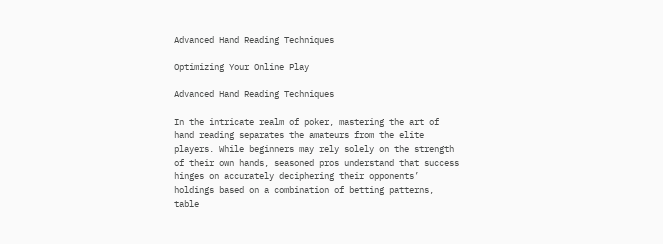Advanced Hand Reading Techniques

Optimizing Your Online Play

Advanced Hand Reading Techniques

In the intricate realm of poker, mastering the art of hand reading separates the amateurs from the elite players. While beginners may rely solely on the strength of their own hands, seasoned pros understand that success hinges on accurately deciphering their opponents’ holdings based on a combination of betting patterns, table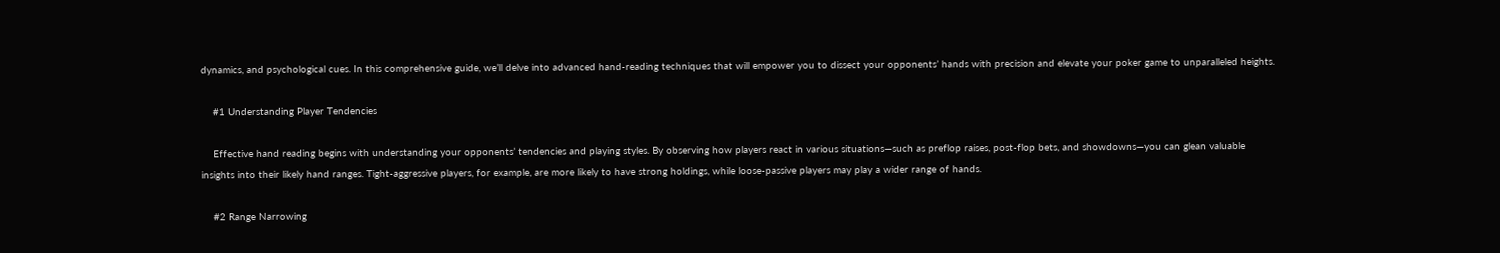dynamics, and psychological cues. In this comprehensive guide, we’ll delve into advanced hand-reading techniques that will empower you to dissect your opponents’ hands with precision and elevate your poker game to unparalleled heights.

    #1 Understanding Player Tendencies

    Effective hand reading begins with understanding your opponents’ tendencies and playing styles. By observing how players react in various situations—such as preflop raises, post-flop bets, and showdowns—you can glean valuable insights into their likely hand ranges. Tight-aggressive players, for example, are more likely to have strong holdings, while loose-passive players may play a wider range of hands.

    #2 Range Narrowing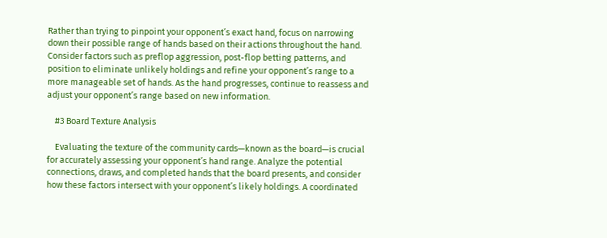Rather than trying to pinpoint your opponent’s exact hand, focus on narrowing down their possible range of hands based on their actions throughout the hand. Consider factors such as preflop aggression, post-flop betting patterns, and position to eliminate unlikely holdings and refine your opponent’s range to a more manageable set of hands. As the hand progresses, continue to reassess and adjust your opponent’s range based on new information.

    #3 Board Texture Analysis

    Evaluating the texture of the community cards—known as the board—is crucial for accurately assessing your opponent’s hand range. Analyze the potential connections, draws, and completed hands that the board presents, and consider how these factors intersect with your opponent’s likely holdings. A coordinated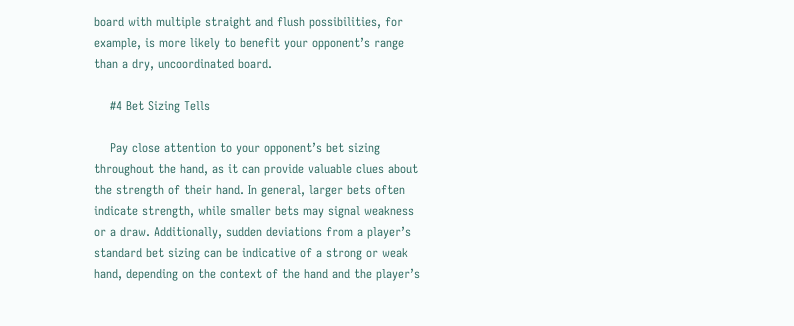board with multiple straight and flush possibilities, for example, is more likely to benefit your opponent’s range than a dry, uncoordinated board.

    #4 Bet Sizing Tells

    Pay close attention to your opponent’s bet sizing throughout the hand, as it can provide valuable clues about the strength of their hand. In general, larger bets often indicate strength, while smaller bets may signal weakness or a draw. Additionally, sudden deviations from a player’s standard bet sizing can be indicative of a strong or weak hand, depending on the context of the hand and the player’s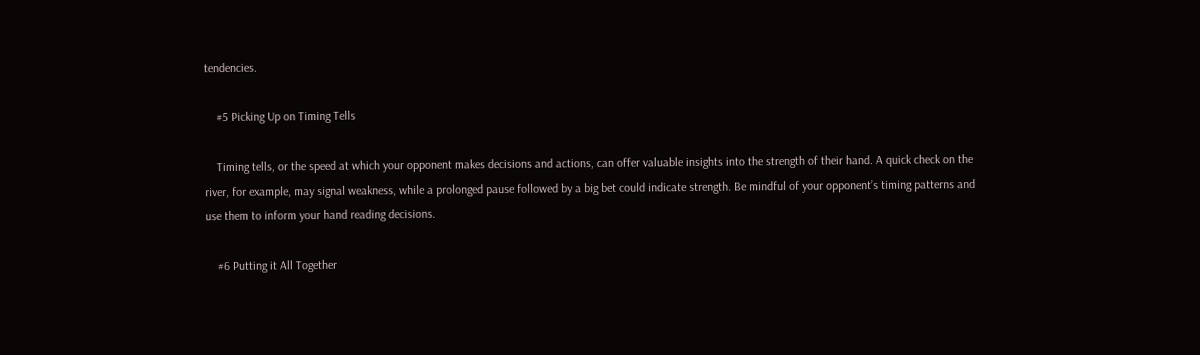tendencies.

    #5 Picking Up on Timing Tells

    Timing tells, or the speed at which your opponent makes decisions and actions, can offer valuable insights into the strength of their hand. A quick check on the river, for example, may signal weakness, while a prolonged pause followed by a big bet could indicate strength. Be mindful of your opponent’s timing patterns and use them to inform your hand reading decisions.

    #6 Putting it All Together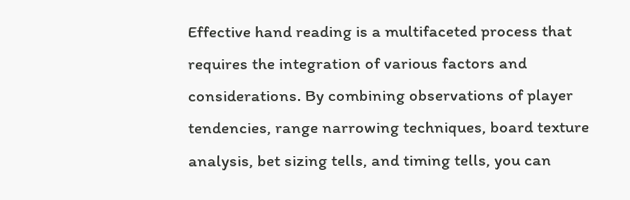Effective hand reading is a multifaceted process that requires the integration of various factors and considerations. By combining observations of player tendencies, range narrowing techniques, board texture analysis, bet sizing tells, and timing tells, you can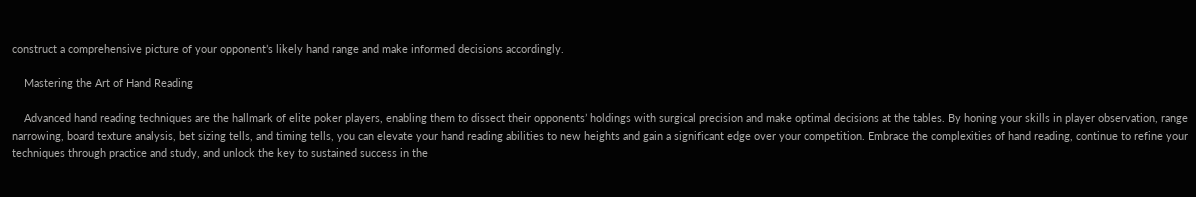construct a comprehensive picture of your opponent’s likely hand range and make informed decisions accordingly.

    Mastering the Art of Hand Reading

    Advanced hand reading techniques are the hallmark of elite poker players, enabling them to dissect their opponents’ holdings with surgical precision and make optimal decisions at the tables. By honing your skills in player observation, range narrowing, board texture analysis, bet sizing tells, and timing tells, you can elevate your hand reading abilities to new heights and gain a significant edge over your competition. Embrace the complexities of hand reading, continue to refine your techniques through practice and study, and unlock the key to sustained success in the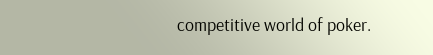competitive world of poker.